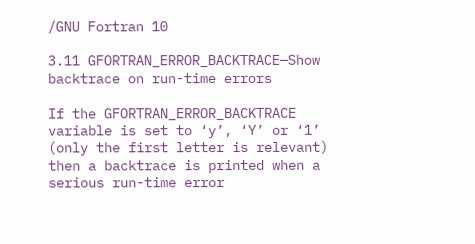/GNU Fortran 10

3.11 GFORTRAN_ERROR_BACKTRACE—Show backtrace on run-time errors

If the GFORTRAN_ERROR_BACKTRACE variable is set to ‘y’, ‘Y’ or ‘1’ (only the first letter is relevant) then a backtrace is printed when a serious run-time error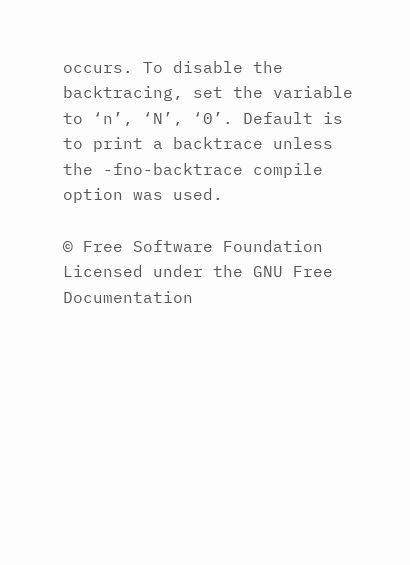occurs. To disable the backtracing, set the variable to ‘n’, ‘N’, ‘0’. Default is to print a backtrace unless the -fno-backtrace compile option was used.

© Free Software Foundation
Licensed under the GNU Free Documentation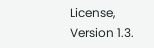License, Version 1.3.